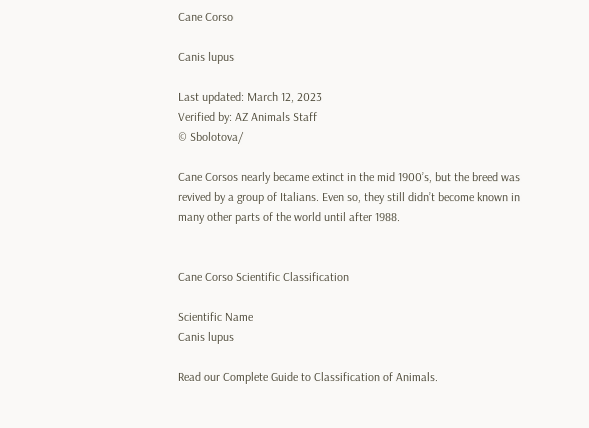Cane Corso

Canis lupus

Last updated: March 12, 2023
Verified by: AZ Animals Staff
© Sbolotova/

Cane Corsos nearly became extinct in the mid 1900’s, but the breed was revived by a group of Italians. Even so, they still didn’t become known in many other parts of the world until after 1988.


Cane Corso Scientific Classification

Scientific Name
Canis lupus

Read our Complete Guide to Classification of Animals.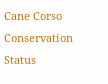Cane Corso Conservation Status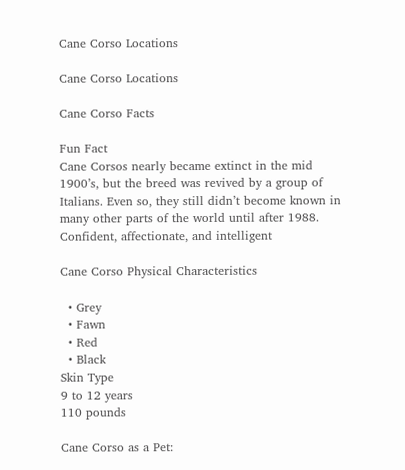Cane Corso Locations

Cane Corso Locations

Cane Corso Facts

Fun Fact
Cane Corsos nearly became extinct in the mid 1900’s, but the breed was revived by a group of Italians. Even so, they still didn’t become known in many other parts of the world until after 1988.
Confident, affectionate, and intelligent

Cane Corso Physical Characteristics

  • Grey
  • Fawn
  • Red
  • Black
Skin Type
9 to 12 years
110 pounds

Cane Corso as a Pet: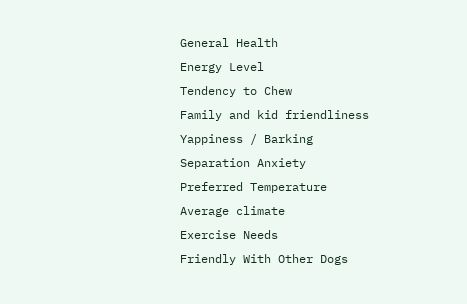General Health
Energy Level
Tendency to Chew
Family and kid friendliness
Yappiness / Barking
Separation Anxiety
Preferred Temperature
Average climate
Exercise Needs
Friendly With Other Dogs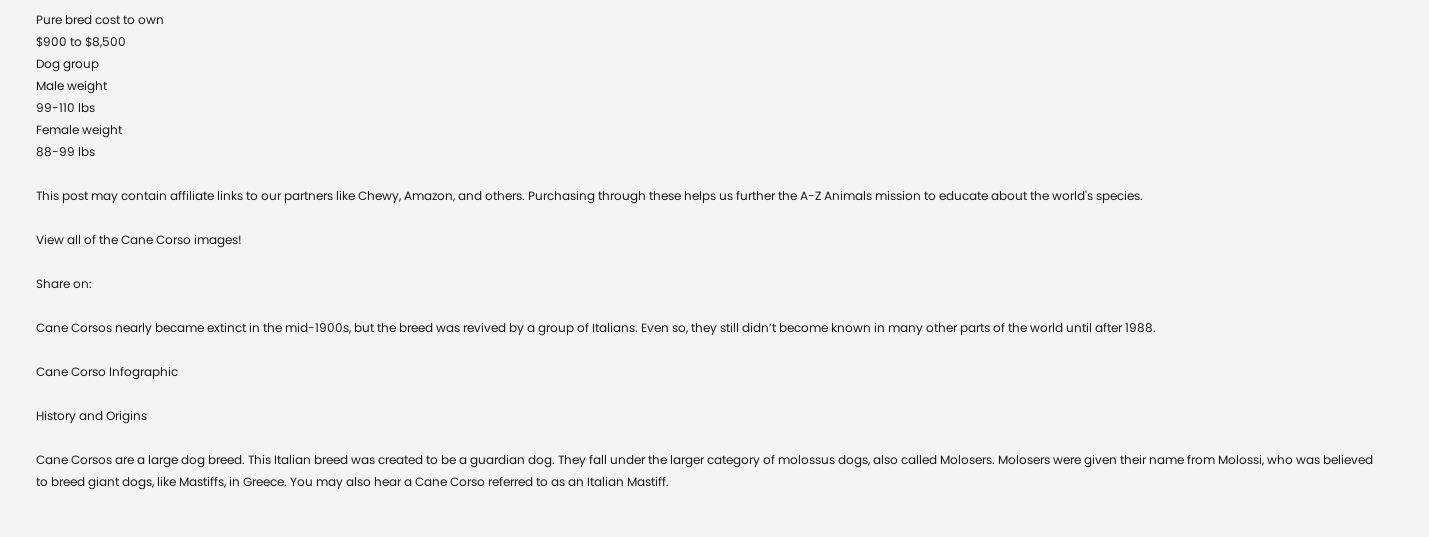Pure bred cost to own
$900 to $8,500
Dog group
Male weight
99-110 lbs
Female weight
88-99 lbs

This post may contain affiliate links to our partners like Chewy, Amazon, and others. Purchasing through these helps us further the A-Z Animals mission to educate about the world's species.

View all of the Cane Corso images!

Share on:

Cane Corsos nearly became extinct in the mid-1900s, but the breed was revived by a group of Italians. Even so, they still didn’t become known in many other parts of the world until after 1988.

Cane Corso Infographic

History and Origins

Cane Corsos are a large dog breed. This Italian breed was created to be a guardian dog. They fall under the larger category of molossus dogs, also called Molosers. Molosers were given their name from Molossi, who was believed to breed giant dogs, like Mastiffs, in Greece. You may also hear a Cane Corso referred to as an Italian Mastiff.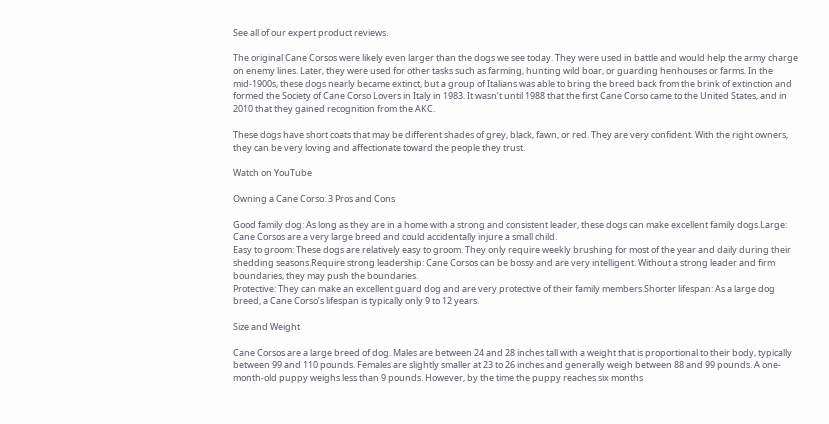See all of our expert product reviews.

The original Cane Corsos were likely even larger than the dogs we see today. They were used in battle and would help the army charge on enemy lines. Later, they were used for other tasks such as farming, hunting wild boar, or guarding henhouses or farms. In the mid-1900s, these dogs nearly became extinct, but a group of Italians was able to bring the breed back from the brink of extinction and formed the Society of Cane Corso Lovers in Italy in 1983. It wasn’t until 1988 that the first Cane Corso came to the United States, and in 2010 that they gained recognition from the AKC.

These dogs have short coats that may be different shades of grey, black, fawn, or red. They are very confident. With the right owners, they can be very loving and affectionate toward the people they trust.

Watch on YouTube

Owning a Cane Corso: 3 Pros and Cons

Good family dog: As long as they are in a home with a strong and consistent leader, these dogs can make excellent family dogs.Large: Cane Corsos are a very large breed and could accidentally injure a small child.
Easy to groom: These dogs are relatively easy to groom. They only require weekly brushing for most of the year and daily during their shedding seasons.Require strong leadership: Cane Corsos can be bossy and are very intelligent. Without a strong leader and firm boundaries, they may push the boundaries.
Protective: They can make an excellent guard dog and are very protective of their family members.Shorter lifespan: As a large dog breed, a Cane Corso’s lifespan is typically only 9 to 12 years.

Size and Weight

Cane Corsos are a large breed of dog. Males are between 24 and 28 inches tall with a weight that is proportional to their body, typically between 99 and 110 pounds. Females are slightly smaller at 23 to 26 inches and generally weigh between 88 and 99 pounds. A one-month-old puppy weighs less than 9 pounds. However, by the time the puppy reaches six months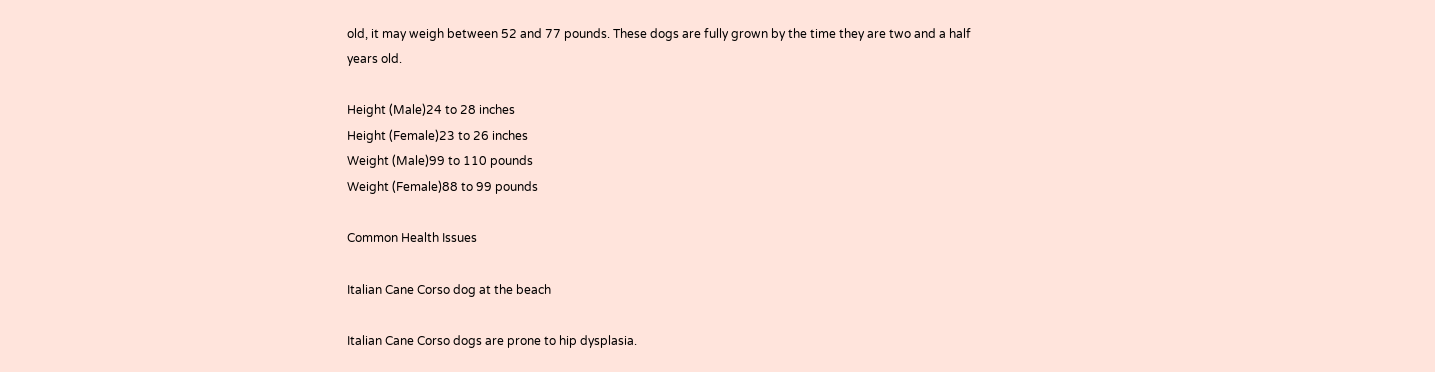old, it may weigh between 52 and 77 pounds. These dogs are fully grown by the time they are two and a half years old.

Height (Male)24 to 28 inches
Height (Female)23 to 26 inches
Weight (Male)99 to 110 pounds
Weight (Female)88 to 99 pounds

Common Health Issues

Italian Cane Corso dog at the beach

Italian Cane Corso dogs are prone to hip dysplasia.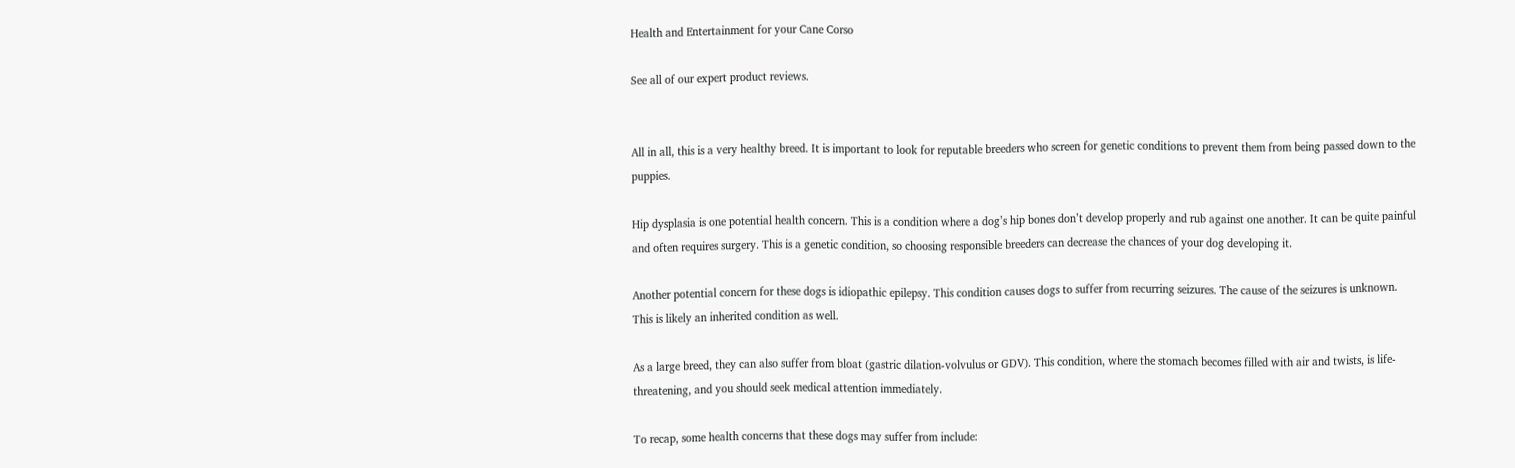Health and Entertainment for your Cane Corso

See all of our expert product reviews.


All in all, this is a very healthy breed. It is important to look for reputable breeders who screen for genetic conditions to prevent them from being passed down to the puppies.

Hip dysplasia is one potential health concern. This is a condition where a dog’s hip bones don’t develop properly and rub against one another. It can be quite painful and often requires surgery. This is a genetic condition, so choosing responsible breeders can decrease the chances of your dog developing it.

Another potential concern for these dogs is idiopathic epilepsy. This condition causes dogs to suffer from recurring seizures. The cause of the seizures is unknown. This is likely an inherited condition as well.

As a large breed, they can also suffer from bloat (gastric dilation-volvulus or GDV). This condition, where the stomach becomes filled with air and twists, is life-threatening, and you should seek medical attention immediately.

To recap, some health concerns that these dogs may suffer from include: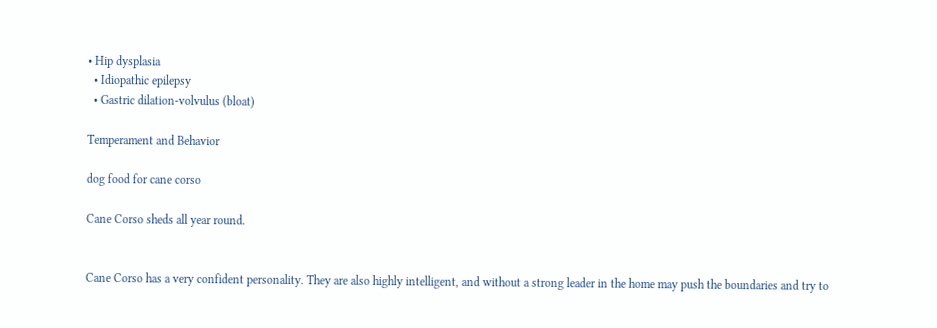• Hip dysplasia
  • Idiopathic epilepsy
  • Gastric dilation-volvulus (bloat)

Temperament and Behavior

dog food for cane corso

Cane Corso sheds all year round.


Cane Corso has a very confident personality. They are also highly intelligent, and without a strong leader in the home may push the boundaries and try to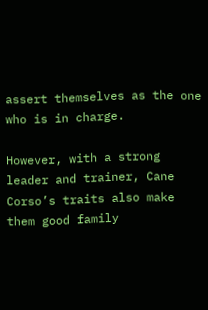assert themselves as the one who is in charge.

However, with a strong leader and trainer, Cane Corso’s traits also make them good family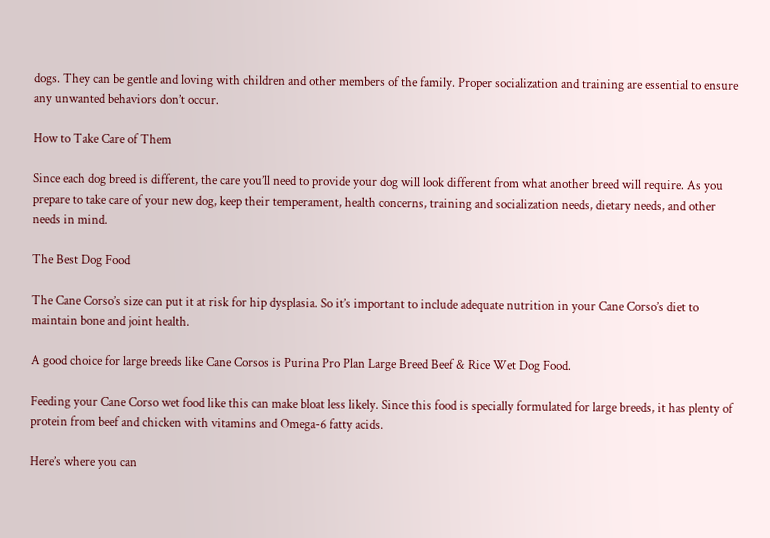dogs. They can be gentle and loving with children and other members of the family. Proper socialization and training are essential to ensure any unwanted behaviors don’t occur.

How to Take Care of Them

Since each dog breed is different, the care you’ll need to provide your dog will look different from what another breed will require. As you prepare to take care of your new dog, keep their temperament, health concerns, training and socialization needs, dietary needs, and other needs in mind.

The Best Dog Food

The Cane Corso’s size can put it at risk for hip dysplasia. So it’s important to include adequate nutrition in your Cane Corso’s diet to maintain bone and joint health.

A good choice for large breeds like Cane Corsos is Purina Pro Plan Large Breed Beef & Rice Wet Dog Food.

Feeding your Cane Corso wet food like this can make bloat less likely. Since this food is specially formulated for large breeds, it has plenty of protein from beef and chicken with vitamins and Omega-6 fatty acids.

Here’s where you can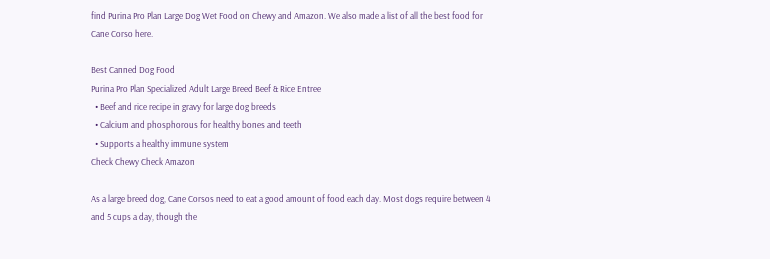find Purina Pro Plan Large Dog Wet Food on Chewy and Amazon. We also made a list of all the best food for Cane Corso here.

Best Canned Dog Food
Purina Pro Plan Specialized Adult Large Breed Beef & Rice Entree
  • Beef and rice recipe in gravy for large dog breeds
  • Calcium and phosphorous for healthy bones and teeth
  • Supports a healthy immune system
Check Chewy Check Amazon

As a large breed dog, Cane Corsos need to eat a good amount of food each day. Most dogs require between 4 and 5 cups a day, though the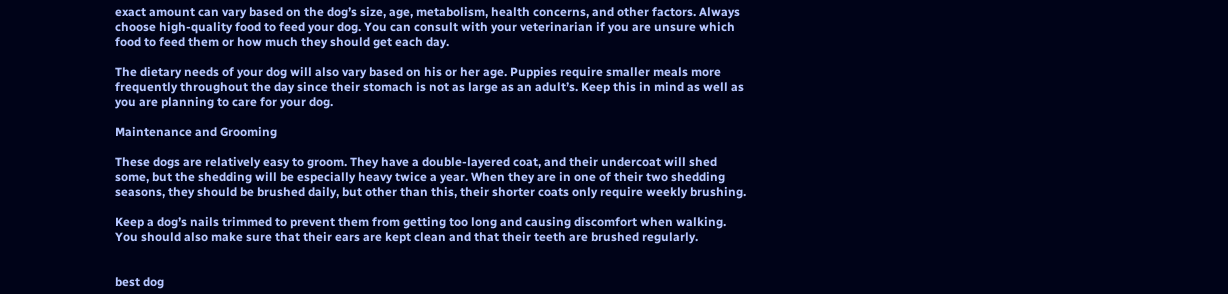exact amount can vary based on the dog’s size, age, metabolism, health concerns, and other factors. Always choose high-quality food to feed your dog. You can consult with your veterinarian if you are unsure which food to feed them or how much they should get each day.

The dietary needs of your dog will also vary based on his or her age. Puppies require smaller meals more frequently throughout the day since their stomach is not as large as an adult’s. Keep this in mind as well as you are planning to care for your dog.

Maintenance and Grooming

These dogs are relatively easy to groom. They have a double-layered coat, and their undercoat will shed some, but the shedding will be especially heavy twice a year. When they are in one of their two shedding seasons, they should be brushed daily, but other than this, their shorter coats only require weekly brushing.

Keep a dog’s nails trimmed to prevent them from getting too long and causing discomfort when walking. You should also make sure that their ears are kept clean and that their teeth are brushed regularly.


best dog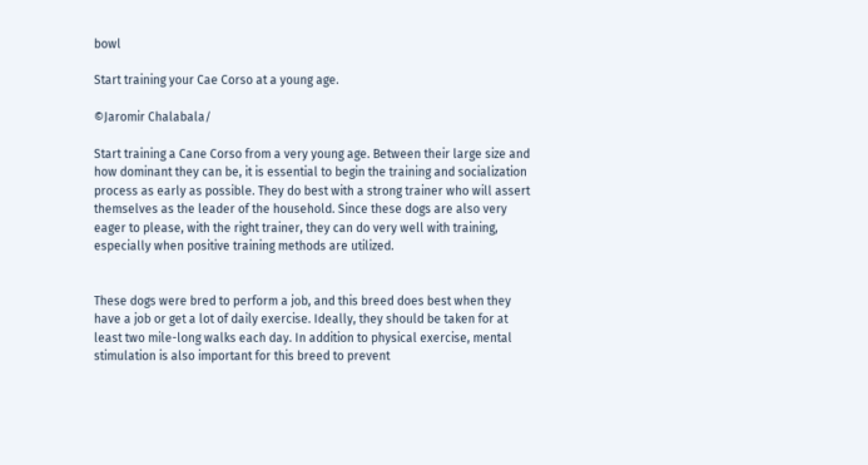bowl

Start training your Cae Corso at a young age.

©Jaromir Chalabala/

Start training a Cane Corso from a very young age. Between their large size and how dominant they can be, it is essential to begin the training and socialization process as early as possible. They do best with a strong trainer who will assert themselves as the leader of the household. Since these dogs are also very eager to please, with the right trainer, they can do very well with training, especially when positive training methods are utilized.


These dogs were bred to perform a job, and this breed does best when they have a job or get a lot of daily exercise. Ideally, they should be taken for at least two mile-long walks each day. In addition to physical exercise, mental stimulation is also important for this breed to prevent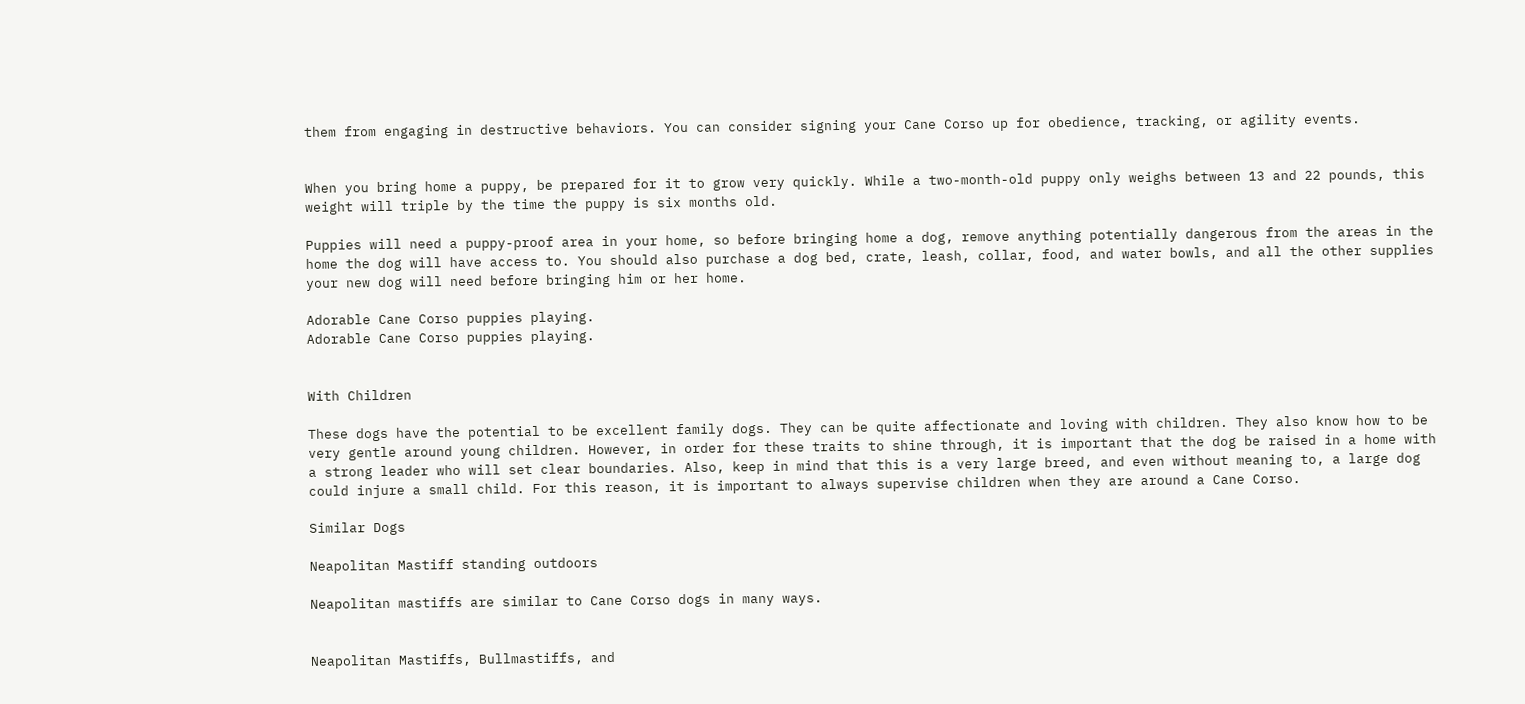them from engaging in destructive behaviors. You can consider signing your Cane Corso up for obedience, tracking, or agility events.


When you bring home a puppy, be prepared for it to grow very quickly. While a two-month-old puppy only weighs between 13 and 22 pounds, this weight will triple by the time the puppy is six months old.

Puppies will need a puppy-proof area in your home, so before bringing home a dog, remove anything potentially dangerous from the areas in the home the dog will have access to. You should also purchase a dog bed, crate, leash, collar, food, and water bowls, and all the other supplies your new dog will need before bringing him or her home.

Adorable Cane Corso puppies playing.
Adorable Cane Corso puppies playing.


With Children

These dogs have the potential to be excellent family dogs. They can be quite affectionate and loving with children. They also know how to be very gentle around young children. However, in order for these traits to shine through, it is important that the dog be raised in a home with a strong leader who will set clear boundaries. Also, keep in mind that this is a very large breed, and even without meaning to, a large dog could injure a small child. For this reason, it is important to always supervise children when they are around a Cane Corso.

Similar Dogs

Neapolitan Mastiff standing outdoors

Neapolitan mastiffs are similar to Cane Corso dogs in many ways.


Neapolitan Mastiffs, Bullmastiffs, and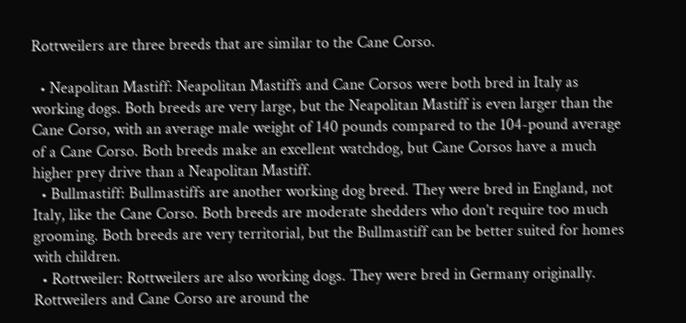Rottweilers are three breeds that are similar to the Cane Corso.

  • Neapolitan Mastiff: Neapolitan Mastiffs and Cane Corsos were both bred in Italy as working dogs. Both breeds are very large, but the Neapolitan Mastiff is even larger than the Cane Corso, with an average male weight of 140 pounds compared to the 104-pound average of a Cane Corso. Both breeds make an excellent watchdog, but Cane Corsos have a much higher prey drive than a Neapolitan Mastiff.
  • Bullmastiff: Bullmastiffs are another working dog breed. They were bred in England, not Italy, like the Cane Corso. Both breeds are moderate shedders who don’t require too much grooming. Both breeds are very territorial, but the Bullmastiff can be better suited for homes with children.
  • Rottweiler: Rottweilers are also working dogs. They were bred in Germany originally. Rottweilers and Cane Corso are around the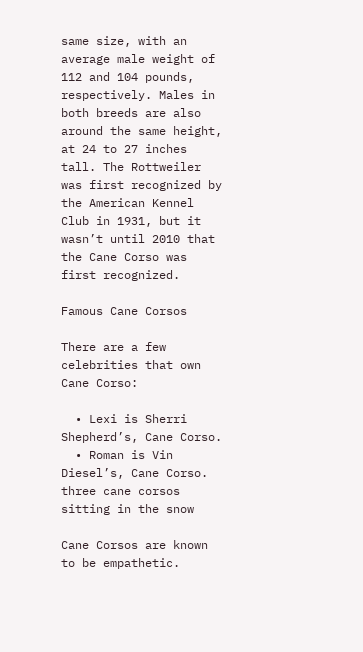same size, with an average male weight of 112 and 104 pounds, respectively. Males in both breeds are also around the same height, at 24 to 27 inches tall. The Rottweiler was first recognized by the American Kennel Club in 1931, but it wasn’t until 2010 that the Cane Corso was first recognized.

Famous Cane Corsos

There are a few celebrities that own Cane Corso:

  • Lexi is Sherri Shepherd’s, Cane Corso.
  • Roman is Vin Diesel’s, Cane Corso.
three cane corsos sitting in the snow

Cane Corsos are known to be empathetic.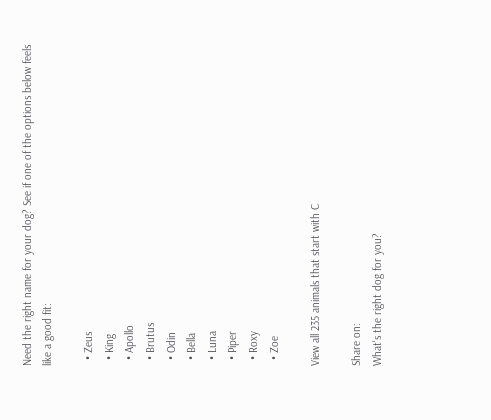Need the right name for your dog? See if one of the options below feels like a good fit:

  • Zeus
  • King
  • Apollo
  • Brutus
  • Odin
  • Bella
  • Luna
  • Piper
  • Roxy
  • Zoe

View all 235 animals that start with C

Share on:
What's the right dog for you?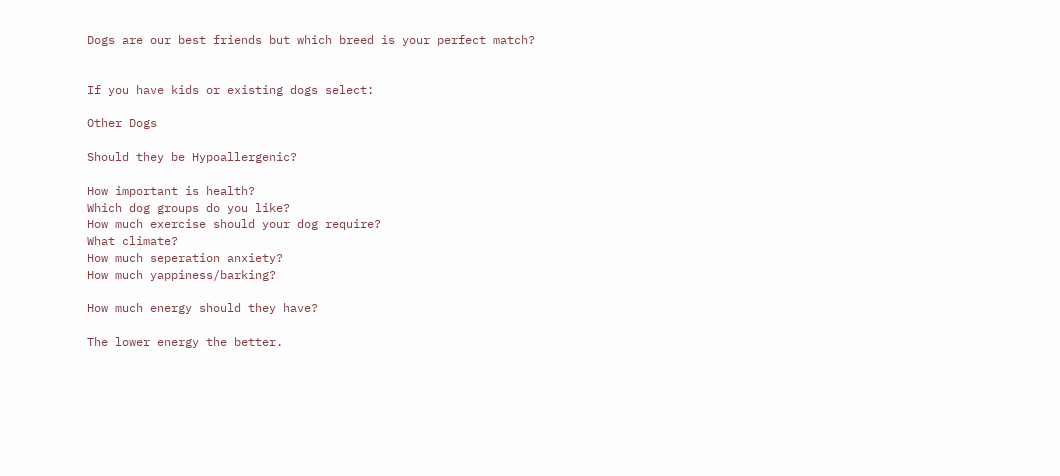Dogs are our best friends but which breed is your perfect match?


If you have kids or existing dogs select:

Other Dogs

Should they be Hypoallergenic?

How important is health?
Which dog groups do you like?
How much exercise should your dog require?
What climate?
How much seperation anxiety?
How much yappiness/barking?

How much energy should they have?

The lower energy the better.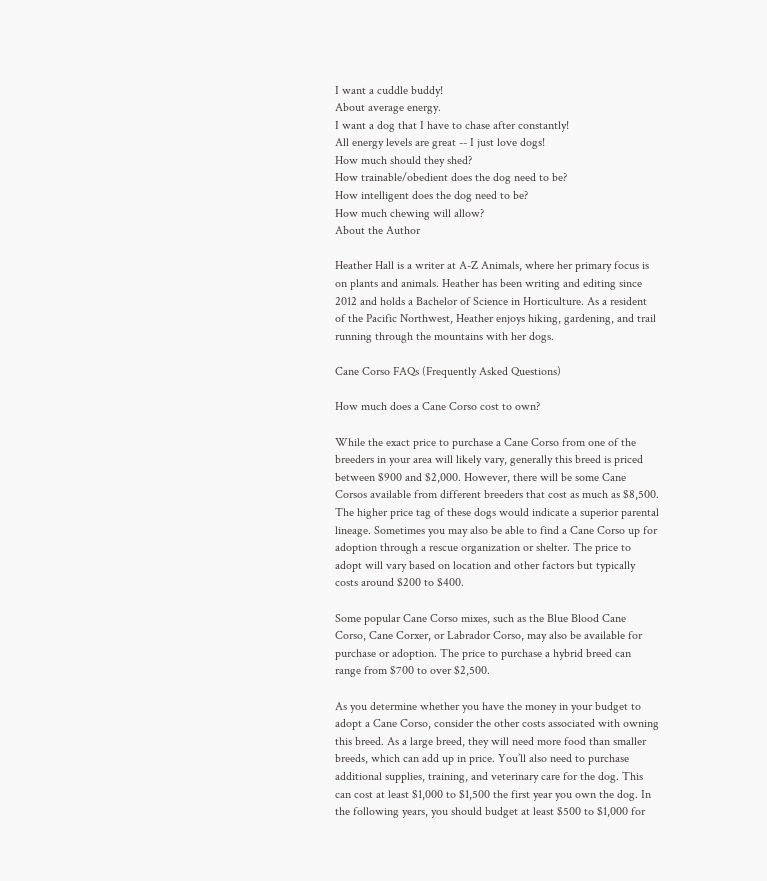I want a cuddle buddy!
About average energy.
I want a dog that I have to chase after constantly!
All energy levels are great -- I just love dogs!
How much should they shed?
How trainable/obedient does the dog need to be?
How intelligent does the dog need to be?
How much chewing will allow?
About the Author

Heather Hall is a writer at A-Z Animals, where her primary focus is on plants and animals. Heather has been writing and editing since 2012 and holds a Bachelor of Science in Horticulture. As a resident of the Pacific Northwest, Heather enjoys hiking, gardening, and trail running through the mountains with her dogs.

Cane Corso FAQs (Frequently Asked Questions)

How much does a Cane Corso cost to own?

While the exact price to purchase a Cane Corso from one of the breeders in your area will likely vary, generally this breed is priced between $900 and $2,000. However, there will be some Cane Corsos available from different breeders that cost as much as $8,500. The higher price tag of these dogs would indicate a superior parental lineage. Sometimes you may also be able to find a Cane Corso up for adoption through a rescue organization or shelter. The price to adopt will vary based on location and other factors but typically costs around $200 to $400.

Some popular Cane Corso mixes, such as the Blue Blood Cane Corso, Cane Corxer, or Labrador Corso, may also be available for purchase or adoption. The price to purchase a hybrid breed can range from $700 to over $2,500.

As you determine whether you have the money in your budget to adopt a Cane Corso, consider the other costs associated with owning this breed. As a large breed, they will need more food than smaller breeds, which can add up in price. You’ll also need to purchase additional supplies, training, and veterinary care for the dog. This can cost at least $1,000 to $1,500 the first year you own the dog. In the following years, you should budget at least $500 to $1,000 for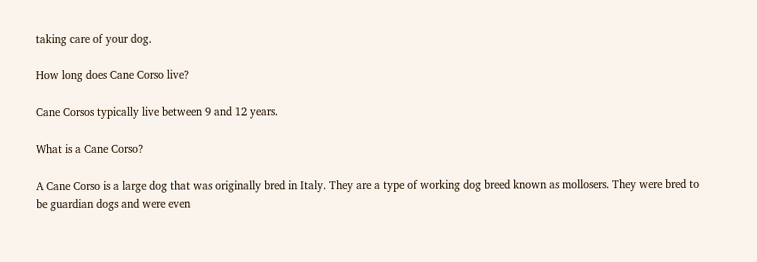taking care of your dog.

How long does Cane Corso live?

Cane Corsos typically live between 9 and 12 years.

What is a Cane Corso?

A Cane Corso is a large dog that was originally bred in Italy. They are a type of working dog breed known as mollosers. They were bred to be guardian dogs and were even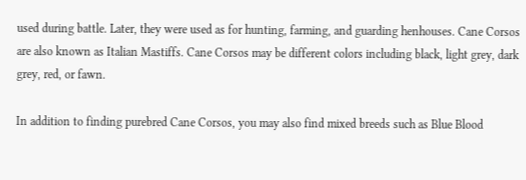used during battle. Later, they were used as for hunting, farming, and guarding henhouses. Cane Corsos are also known as Italian Mastiffs. Cane Corsos may be different colors including black, light grey, dark grey, red, or fawn.

In addition to finding purebred Cane Corsos, you may also find mixed breeds such as Blue Blood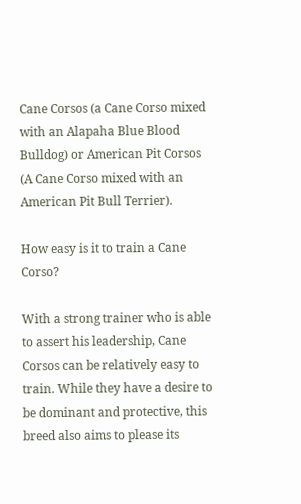Cane Corsos (a Cane Corso mixed with an Alapaha Blue Blood Bulldog) or American Pit Corsos (A Cane Corso mixed with an American Pit Bull Terrier).

How easy is it to train a Cane Corso?

With a strong trainer who is able to assert his leadership, Cane Corsos can be relatively easy to train. While they have a desire to be dominant and protective, this breed also aims to please its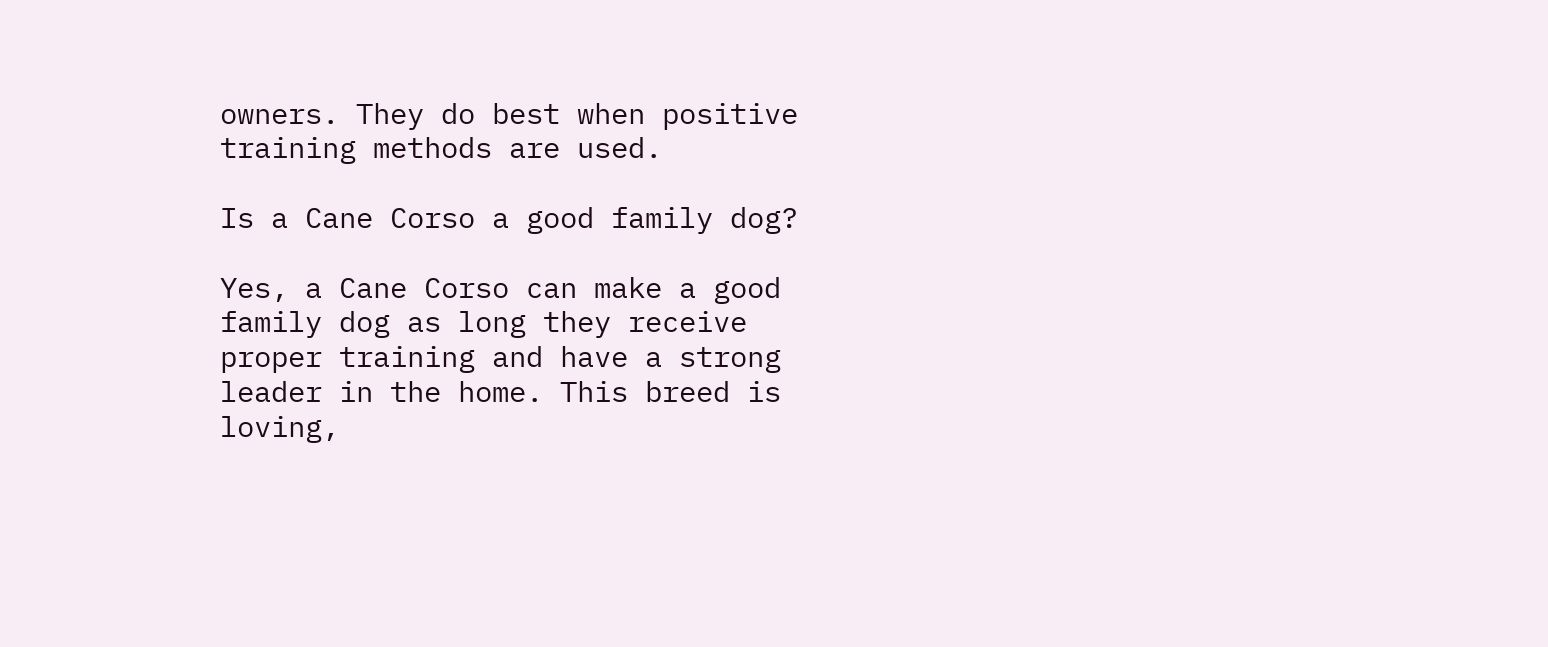owners. They do best when positive training methods are used.

Is a Cane Corso a good family dog?

Yes, a Cane Corso can make a good family dog as long they receive proper training and have a strong leader in the home. This breed is loving,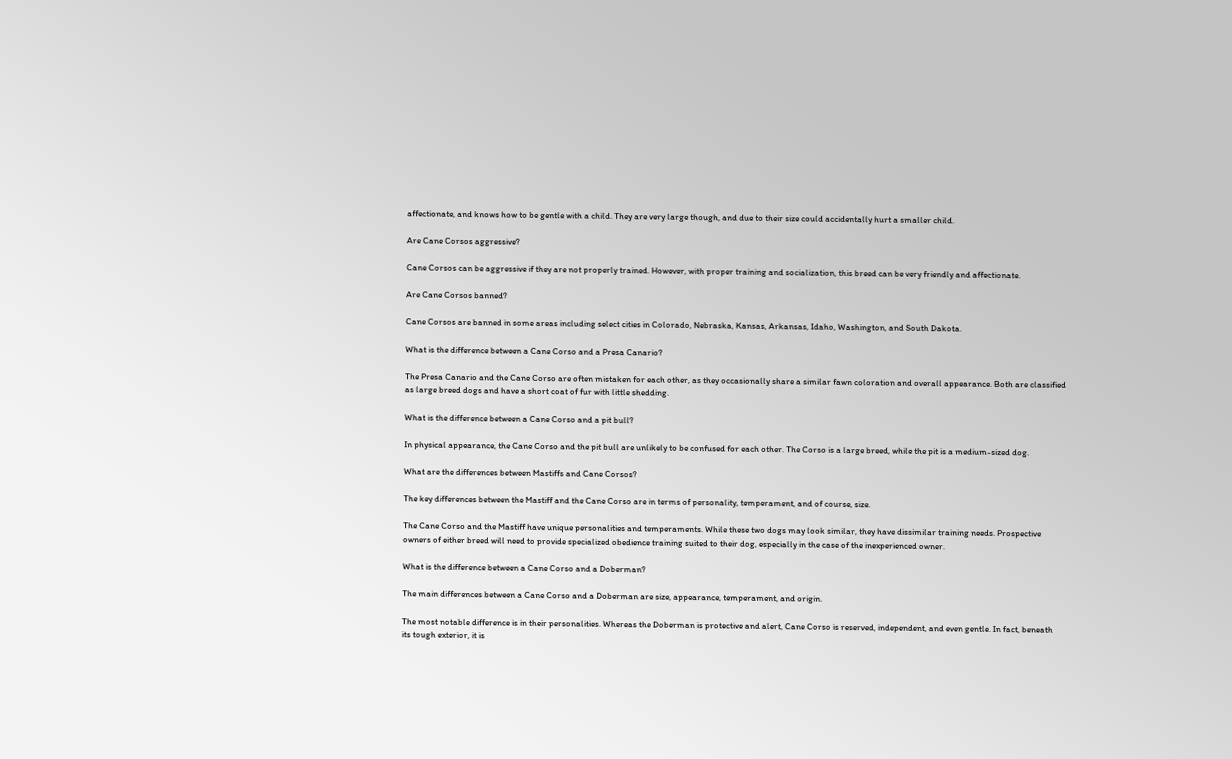affectionate, and knows how to be gentle with a child. They are very large though, and due to their size could accidentally hurt a smaller child.

Are Cane Corsos aggressive?

Cane Corsos can be aggressive if they are not properly trained. However, with proper training and socialization, this breed can be very friendly and affectionate.

Are Cane Corsos banned?

Cane Corsos are banned in some areas including select cities in Colorado, Nebraska, Kansas, Arkansas, Idaho, Washington, and South Dakota.

What is the difference between a Cane Corso and a Presa Canario?

The Presa Canario and the Cane Corso are often mistaken for each other, as they occasionally share a similar fawn coloration and overall appearance. Both are classified as large breed dogs and have a short coat of fur with little shedding.

What is the difference between a Cane Corso and a pit bull?

In physical appearance, the Cane Corso and the pit bull are unlikely to be confused for each other. The Corso is a large breed, while the pit is a medium-sized dog.

What are the differences between Mastiffs and Cane Corsos?

The key differences between the Mastiff and the Cane Corso are in terms of personality, temperament, and of course, size.

The Cane Corso and the Mastiff have unique personalities and temperaments. While these two dogs may look similar, they have dissimilar training needs. Prospective owners of either breed will need to provide specialized obedience training suited to their dog, especially in the case of the inexperienced owner.

What is the difference between a Cane Corso and a Doberman?

The main differences between a Cane Corso and a Doberman are size, appearance, temperament, and origin.

The most notable difference is in their personalities. Whereas the Doberman is protective and alert, Cane Corso is reserved, independent, and even gentle. In fact, beneath its tough exterior, it is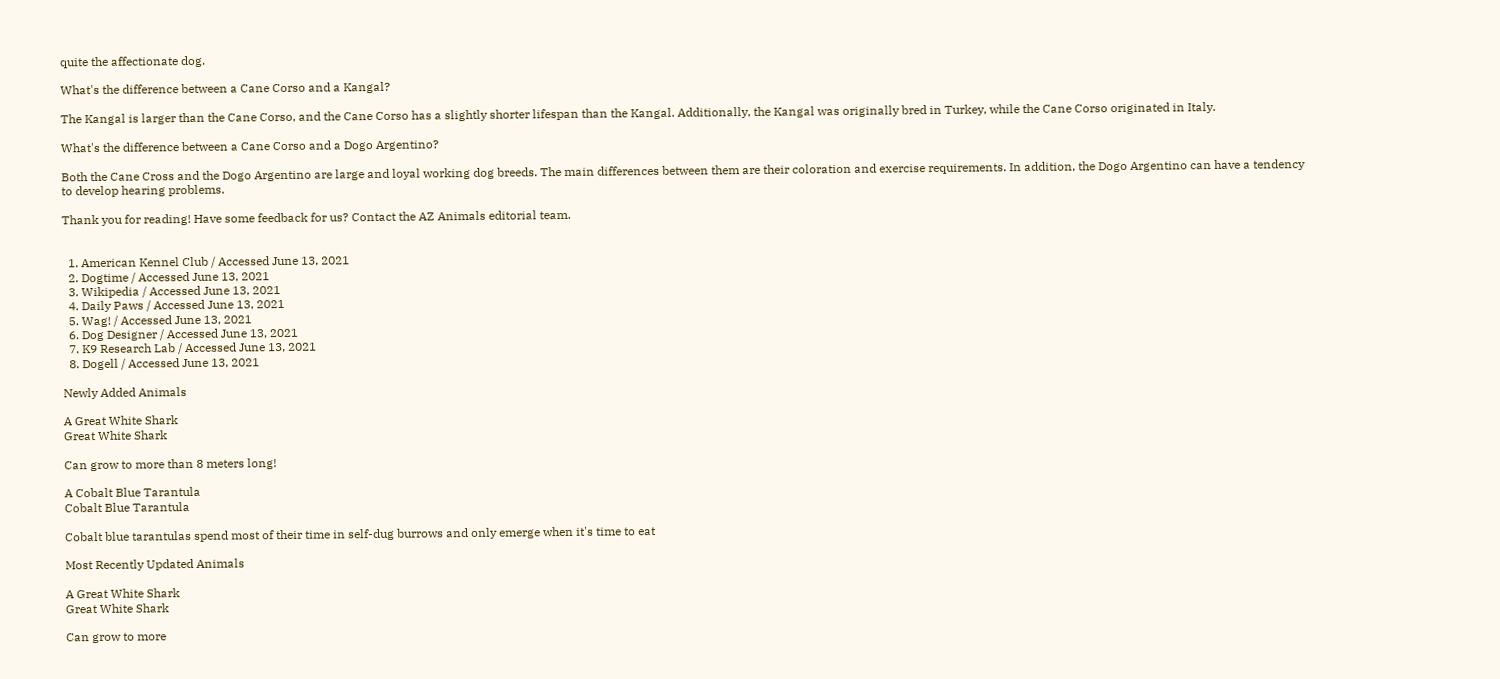quite the affectionate dog.

What's the difference between a Cane Corso and a Kangal?

The Kangal is larger than the Cane Corso, and the Cane Corso has a slightly shorter lifespan than the Kangal. Additionally, the Kangal was originally bred in Turkey, while the Cane Corso originated in Italy.

What's the difference between a Cane Corso and a Dogo Argentino?

Both the Cane Cross and the Dogo Argentino are large and loyal working dog breeds. The main differences between them are their coloration and exercise requirements. In addition, the Dogo Argentino can have a tendency to develop hearing problems.

Thank you for reading! Have some feedback for us? Contact the AZ Animals editorial team.


  1. American Kennel Club / Accessed June 13, 2021
  2. Dogtime / Accessed June 13, 2021
  3. Wikipedia / Accessed June 13, 2021
  4. Daily Paws / Accessed June 13, 2021
  5. Wag! / Accessed June 13, 2021
  6. Dog Designer / Accessed June 13, 2021
  7. K9 Research Lab / Accessed June 13, 2021
  8. Dogell / Accessed June 13, 2021

Newly Added Animals

A Great White Shark
Great White Shark

Can grow to more than 8 meters long!

A Cobalt Blue Tarantula
Cobalt Blue Tarantula

Cobalt blue tarantulas spend most of their time in self-dug burrows and only emerge when it's time to eat

Most Recently Updated Animals

A Great White Shark
Great White Shark

Can grow to more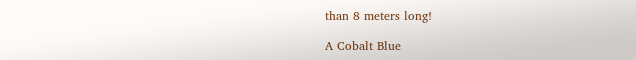than 8 meters long!

A Cobalt Blue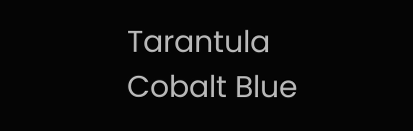Tarantula
Cobalt Blue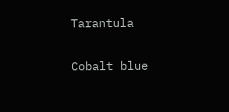Tarantula

Cobalt blue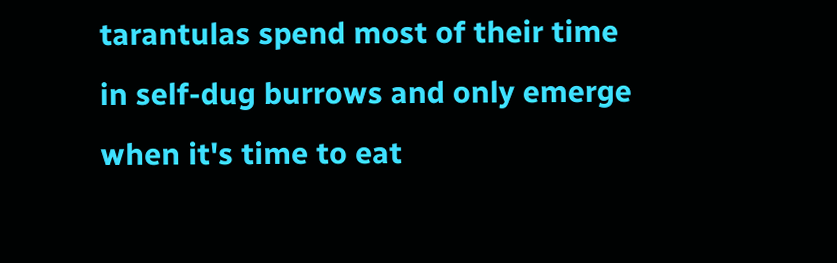tarantulas spend most of their time in self-dug burrows and only emerge when it's time to eat